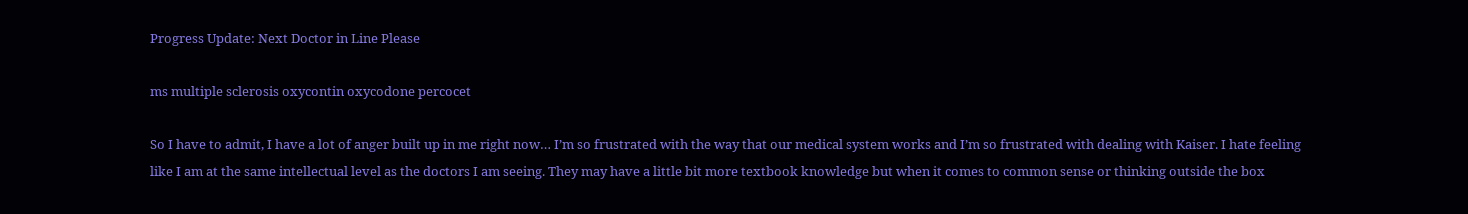Progress Update: Next Doctor in Line Please

ms multiple sclerosis oxycontin oxycodone percocet

So I have to admit, I have a lot of anger built up in me right now… I’m so frustrated with the way that our medical system works and I’m so frustrated with dealing with Kaiser. I hate feeling like I am at the same intellectual level as the doctors I am seeing. They may have a little bit more textbook knowledge but when it comes to common sense or thinking outside the box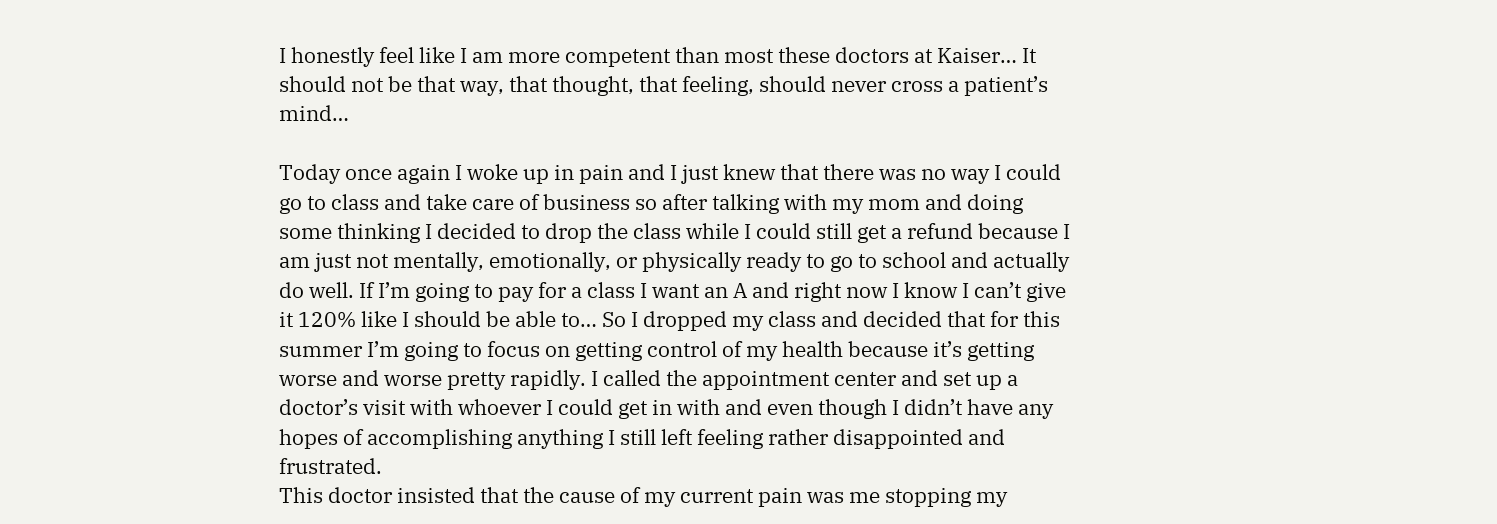I honestly feel like I am more competent than most these doctors at Kaiser… It should not be that way, that thought, that feeling, should never cross a patient’s mind…

Today once again I woke up in pain and I just knew that there was no way I could go to class and take care of business so after talking with my mom and doing some thinking I decided to drop the class while I could still get a refund because I am just not mentally, emotionally, or physically ready to go to school and actually do well. If I’m going to pay for a class I want an A and right now I know I can’t give it 120% like I should be able to… So I dropped my class and decided that for this summer I’m going to focus on getting control of my health because it’s getting worse and worse pretty rapidly. I called the appointment center and set up a doctor’s visit with whoever I could get in with and even though I didn’t have any hopes of accomplishing anything I still left feeling rather disappointed and frustrated.
This doctor insisted that the cause of my current pain was me stopping my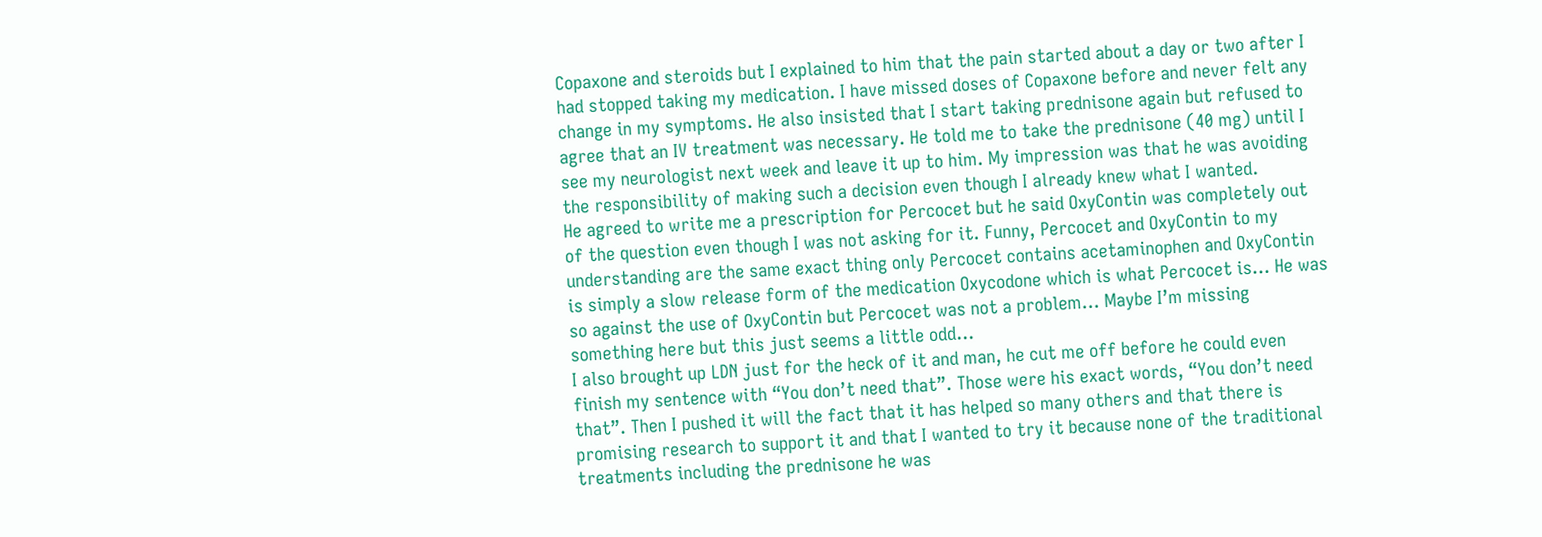Copaxone and steroids but I explained to him that the pain started about a day or two after I had stopped taking my medication. I have missed doses of Copaxone before and never felt any change in my symptoms. He also insisted that I start taking prednisone again but refused to agree that an IV treatment was necessary. He told me to take the prednisone (40 mg) until I see my neurologist next week and leave it up to him. My impression was that he was avoiding the responsibility of making such a decision even though I already knew what I wanted.
He agreed to write me a prescription for Percocet but he said OxyContin was completely out of the question even though I was not asking for it. Funny, Percocet and OxyContin to my understanding are the same exact thing only Percocet contains acetaminophen and OxyContin is simply a slow release form of the medication Oxycodone which is what Percocet is… He was so against the use of OxyContin but Percocet was not a problem… Maybe I’m missing something here but this just seems a little odd…
I also brought up LDN just for the heck of it and man, he cut me off before he could even finish my sentence with “You don’t need that”. Those were his exact words, “You don’t need that”. Then I pushed it will the fact that it has helped so many others and that there is promising research to support it and that I wanted to try it because none of the traditional treatments including the prednisone he was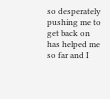so desperately pushing me to get back on has helped me so far and I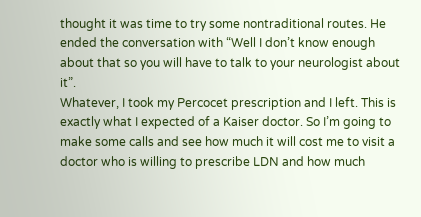thought it was time to try some nontraditional routes. He ended the conversation with “Well I don’t know enough about that so you will have to talk to your neurologist about it”.
Whatever, I took my Percocet prescription and I left. This is exactly what I expected of a Kaiser doctor. So I’m going to make some calls and see how much it will cost me to visit a doctor who is willing to prescribe LDN and how much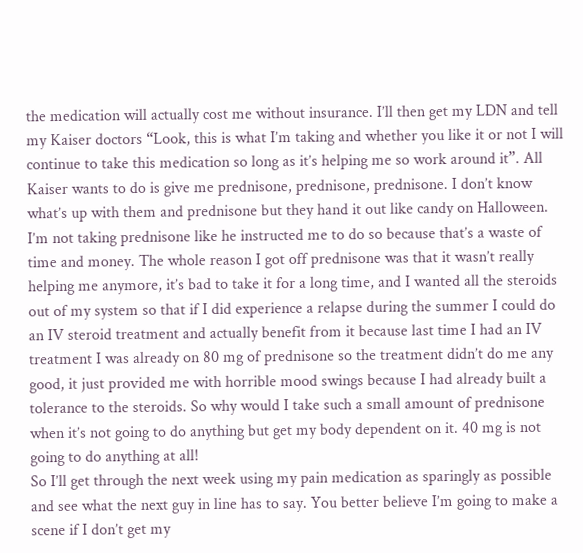the medication will actually cost me without insurance. I’ll then get my LDN and tell my Kaiser doctors “Look, this is what I’m taking and whether you like it or not I will continue to take this medication so long as it’s helping me so work around it”. All Kaiser wants to do is give me prednisone, prednisone, prednisone. I don’t know what’s up with them and prednisone but they hand it out like candy on Halloween. I’m not taking prednisone like he instructed me to do so because that’s a waste of time and money. The whole reason I got off prednisone was that it wasn’t really helping me anymore, it’s bad to take it for a long time, and I wanted all the steroids out of my system so that if I did experience a relapse during the summer I could do an IV steroid treatment and actually benefit from it because last time I had an IV treatment I was already on 80 mg of prednisone so the treatment didn’t do me any good, it just provided me with horrible mood swings because I had already built a tolerance to the steroids. So why would I take such a small amount of prednisone when it’s not going to do anything but get my body dependent on it. 40 mg is not going to do anything at all!
So I’ll get through the next week using my pain medication as sparingly as possible and see what the next guy in line has to say. You better believe I’m going to make a scene if I don’t get my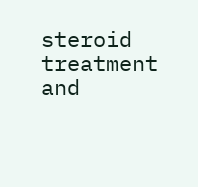steroid treatment and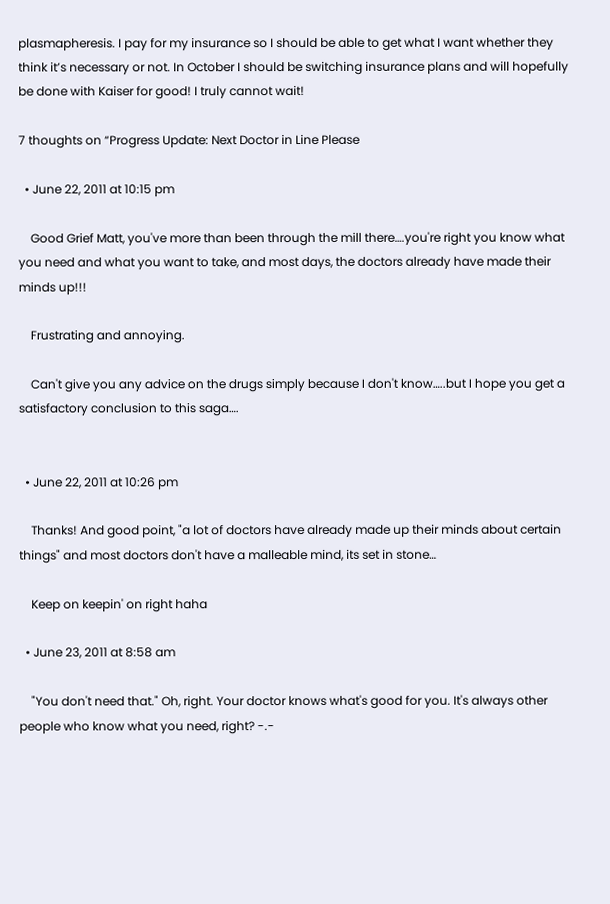plasmapheresis. I pay for my insurance so I should be able to get what I want whether they think it’s necessary or not. In October I should be switching insurance plans and will hopefully be done with Kaiser for good! I truly cannot wait!

7 thoughts on “Progress Update: Next Doctor in Line Please

  • June 22, 2011 at 10:15 pm

    Good Grief Matt, you've more than been through the mill there….you're right you know what you need and what you want to take, and most days, the doctors already have made their minds up!!!

    Frustrating and annoying.

    Can't give you any advice on the drugs simply because I don't know…..but I hope you get a satisfactory conclusion to this saga….


  • June 22, 2011 at 10:26 pm

    Thanks! And good point, "a lot of doctors have already made up their minds about certain things" and most doctors don't have a malleable mind, its set in stone…

    Keep on keepin' on right haha

  • June 23, 2011 at 8:58 am

    "You don't need that." Oh, right. Your doctor knows what's good for you. It's always other people who know what you need, right? -.-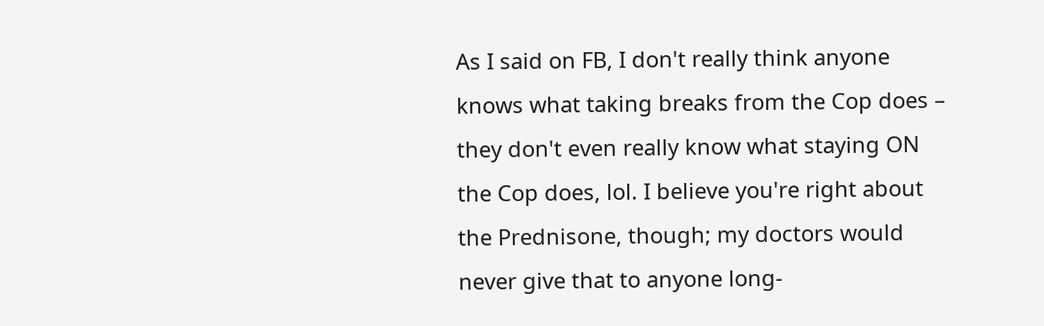As I said on FB, I don't really think anyone knows what taking breaks from the Cop does – they don't even really know what staying ON the Cop does, lol. I believe you're right about the Prednisone, though; my doctors would never give that to anyone long-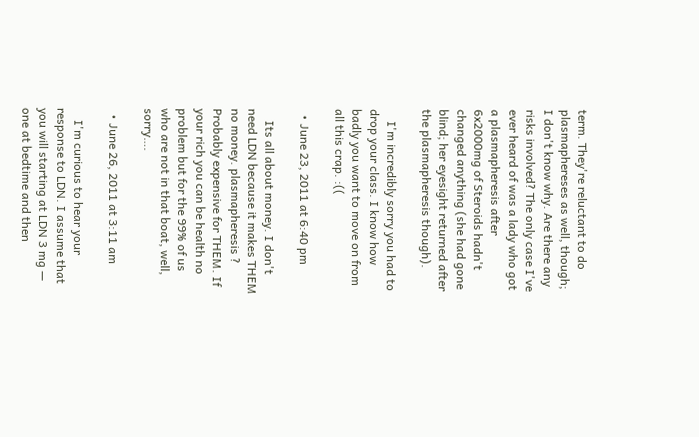term. They're reluctant to do plasmaphereses as well, though; I don't know why. Are there any risks involved? The only case I've ever heard of was a lady who got a plasmapheresis after 6x2000mg of Steroids hadn't changed anything (she had gone blind; her eyesight returned after the plasmapheresis though).

    I'm incredibly sorry you had to drop your class. I know how badly you want to move on from all this crap. :((

  • June 23, 2011 at 6:40 pm

    Its all about money. I don't need LDN because it makes THEM no money. plasmapheresis ? Probably expensive for THEM. If your rich you can be health no problem but for the 99% of us who are not in that boat, well, sorry….

  • June 26, 2011 at 3:11 am

    I'm curious to hear your response to LDN. I assume that you will starting at LDN 3 mg — one at bedtime and then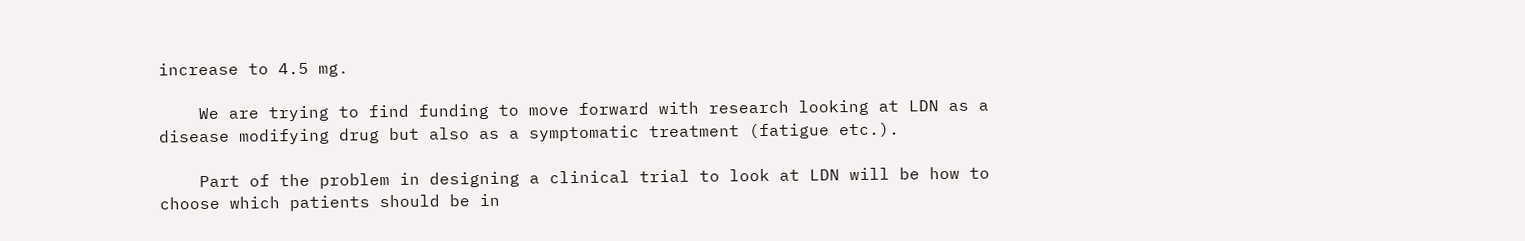increase to 4.5 mg.

    We are trying to find funding to move forward with research looking at LDN as a disease modifying drug but also as a symptomatic treatment (fatigue etc.).

    Part of the problem in designing a clinical trial to look at LDN will be how to choose which patients should be in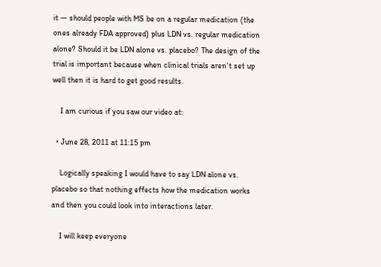it — should people with MS be on a regular medication (the ones already FDA approved) plus LDN vs. regular medication alone? Should it be LDN alone vs. placebo? The design of the trial is important because when clinical trials aren't set up well then it is hard to get good results.

    I am curious if you saw our video at:

  • June 28, 2011 at 11:15 pm

    Logically speaking I would have to say LDN alone vs. placebo so that nothing effects how the medication works and then you could look into interactions later.

    I will keep everyone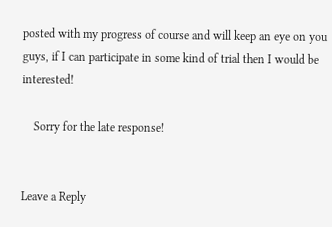posted with my progress of course and will keep an eye on you guys, if I can participate in some kind of trial then I would be interested!

    Sorry for the late response!


Leave a Reply